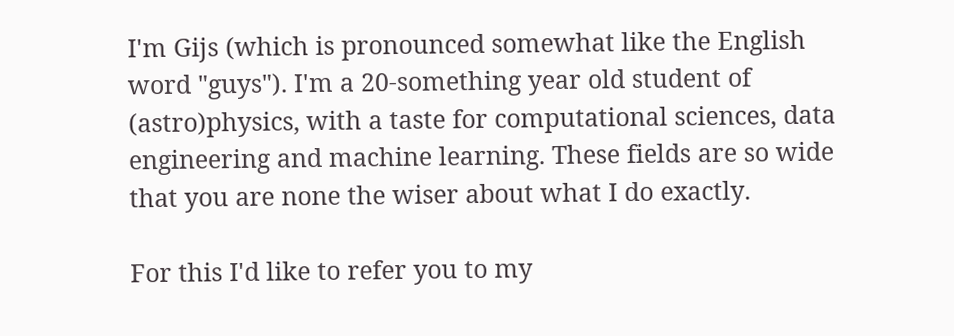I'm Gijs (which is pronounced somewhat like the English word "guys"). I'm a 20-something year old student of (astro)physics, with a taste for computational sciences, data engineering and machine learning. These fields are so wide that you are none the wiser about what I do exactly.

For this I'd like to refer you to my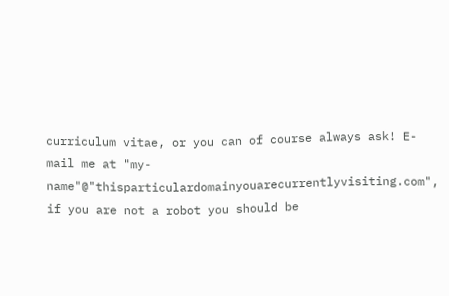curriculum vitae, or you can of course always ask! E-mail me at "my-name"@"thisparticulardomainyouarecurrentlyvisiting.com", if you are not a robot you should be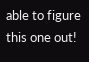able to figure this one out!